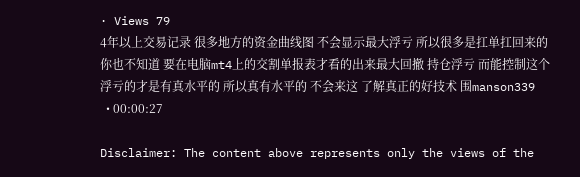· Views 79
4年以上交易记录 很多地方的资金曲线图 不会显示最大浮亏 所以很多是扛单扛回来的 你也不知道 要在电脑mt4上的交割单报表才看的出来最大回撤 持仓浮亏 而能控制这个浮亏的才是有真水平的 所以真有水平的 不会来这 了解真正的好技术 围manson339
  • 00:00:27

Disclaimer: The content above represents only the views of the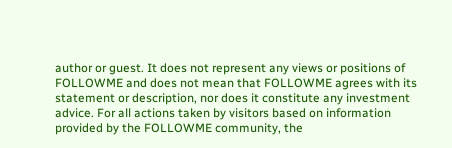author or guest. It does not represent any views or positions of FOLLOWME and does not mean that FOLLOWME agrees with its statement or description, nor does it constitute any investment advice. For all actions taken by visitors based on information provided by the FOLLOWME community, the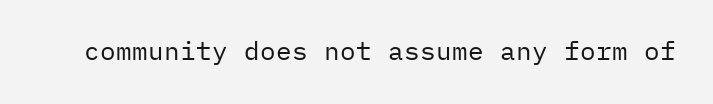community does not assume any form of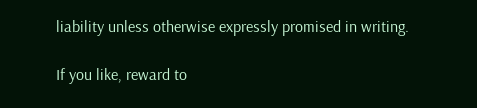liability unless otherwise expressly promised in writing.

If you like, reward to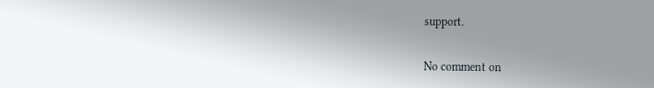support.


No comment on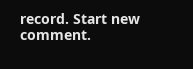record. Start new comment.